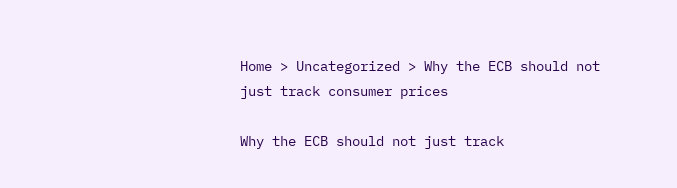Home > Uncategorized > Why the ECB should not just track consumer prices

Why the ECB should not just track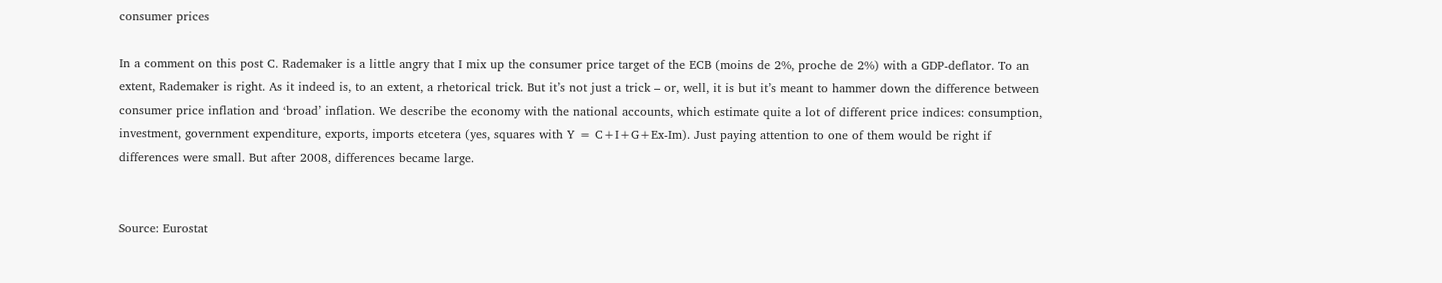consumer prices

In a comment on this post C. Rademaker is a little angry that I mix up the consumer price target of the ECB (moins de 2%, proche de 2%) with a GDP-deflator. To an extent, Rademaker is right. As it indeed is, to an extent, a rhetorical trick. But it’s not just a trick – or, well, it is but it’s meant to hammer down the difference between consumer price inflation and ‘broad’ inflation. We describe the economy with the national accounts, which estimate quite a lot of different price indices: consumption, investment, government expenditure, exports, imports etcetera (yes, squares with Y = C+I+G+Ex-Im). Just paying attention to one of them would be right if differences were small. But after 2008, differences became large.


Source: Eurostat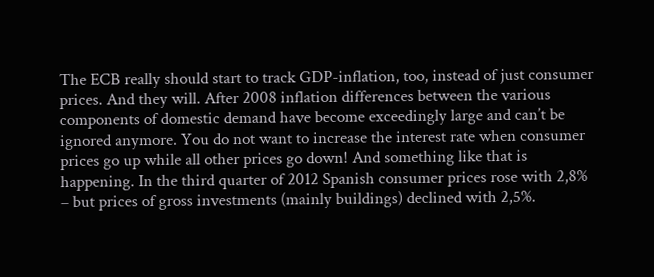The ECB really should start to track GDP-inflation, too, instead of just consumer prices. And they will. After 2008 inflation differences between the various components of domestic demand have become exceedingly large and can’t be ignored anymore. You do not want to increase the interest rate when consumer prices go up while all other prices go down! And something like that is happening. In the third quarter of 2012 Spanish consumer prices rose with 2,8% – but prices of gross investments (mainly buildings) declined with 2,5%.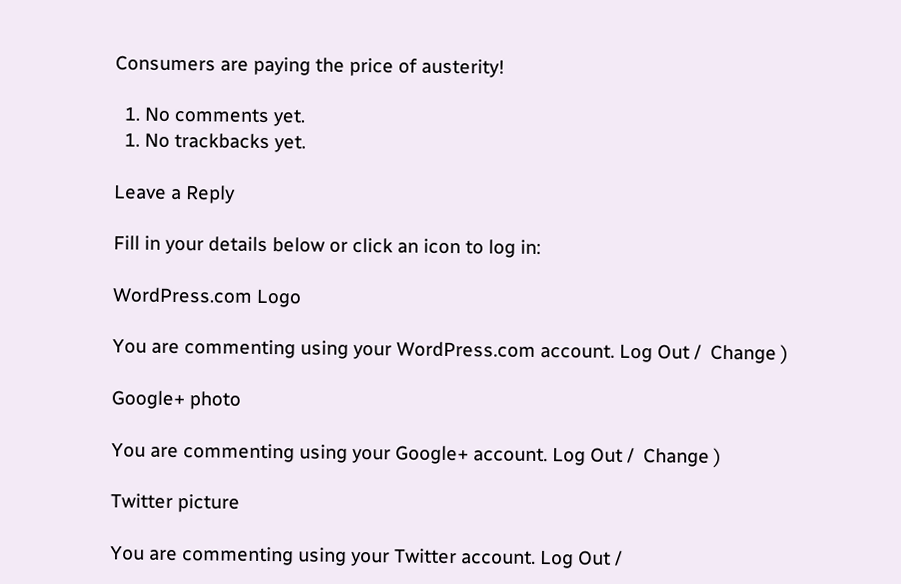Consumers are paying the price of austerity!

  1. No comments yet.
  1. No trackbacks yet.

Leave a Reply

Fill in your details below or click an icon to log in:

WordPress.com Logo

You are commenting using your WordPress.com account. Log Out /  Change )

Google+ photo

You are commenting using your Google+ account. Log Out /  Change )

Twitter picture

You are commenting using your Twitter account. Log Out /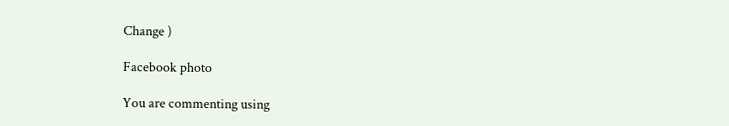Change )

Facebook photo

You are commenting using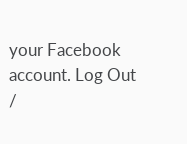your Facebook account. Log Out /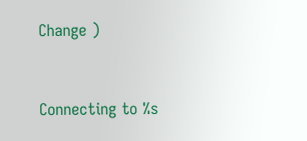Change )


Connecting to %s